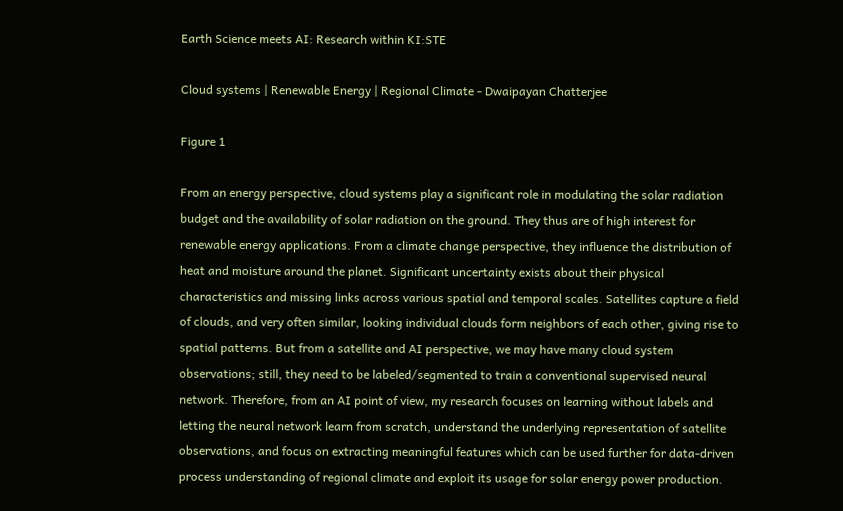Earth Science meets AI: Research within KI:STE

Cloud systems | Renewable Energy | Regional Climate - Dwaipayan Chatterjee

Figure 1

From an energy perspective, cloud systems play a significant role in modulating the solar radiation budget and the availability of solar radiation on the ground. They thus are of high interest for renewable energy applications. From a climate change perspective, they influence the distribution of heat and moisture around the planet. Significant uncertainty exists about their physical characteristics and missing links across various spatial and temporal scales. Satellites capture a field of clouds, and very often similar, looking individual clouds form neighbors of each other, giving rise to spatial patterns. But from a satellite and AI perspective, we may have many cloud system observations; still, they need to be labeled/segmented to train a conventional supervised neural network. Therefore, from an AI point of view, my research focuses on learning without labels and letting the neural network learn from scratch, understand the underlying representation of satellite observations, and focus on extracting meaningful features which can be used further for data-driven process understanding of regional climate and exploit its usage for solar energy power production.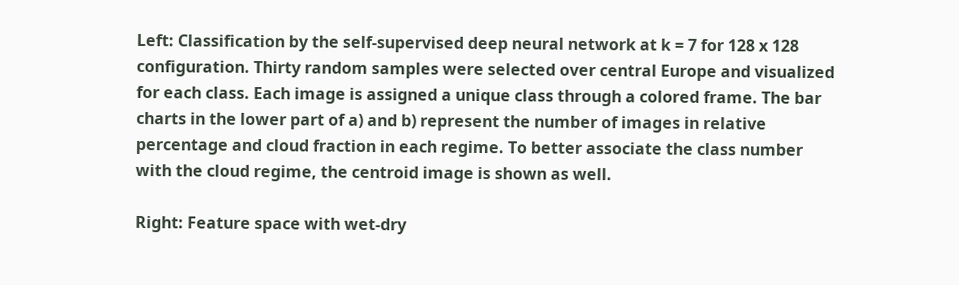Left: Classification by the self-supervised deep neural network at k = 7 for 128 x 128 configuration. Thirty random samples were selected over central Europe and visualized for each class. Each image is assigned a unique class through a colored frame. The bar charts in the lower part of a) and b) represent the number of images in relative percentage and cloud fraction in each regime. To better associate the class number with the cloud regime, the centroid image is shown as well.

Right: Feature space with wet-dry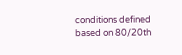conditions defined based on 80/20th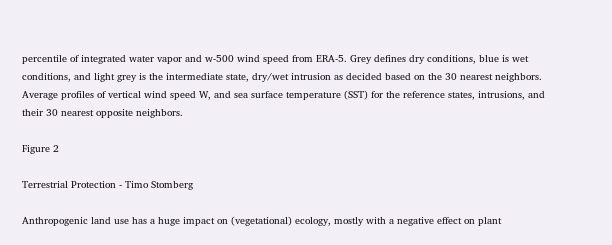percentile of integrated water vapor and w-500 wind speed from ERA-5. Grey defines dry conditions, blue is wet conditions, and light grey is the intermediate state, dry/wet intrusion as decided based on the 30 nearest neighbors. Average profiles of vertical wind speed W, and sea surface temperature (SST) for the reference states, intrusions, and their 30 nearest opposite neighbors.

Figure 2

Terrestrial Protection - Timo Stomberg

Anthropogenic land use has a huge impact on (vegetational) ecology, mostly with a negative effect on plant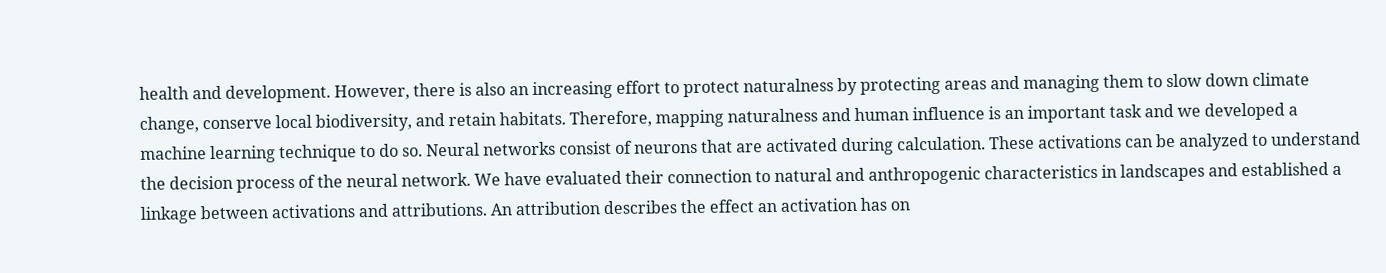health and development. However, there is also an increasing effort to protect naturalness by protecting areas and managing them to slow down climate change, conserve local biodiversity, and retain habitats. Therefore, mapping naturalness and human influence is an important task and we developed a machine learning technique to do so. Neural networks consist of neurons that are activated during calculation. These activations can be analyzed to understand the decision process of the neural network. We have evaluated their connection to natural and anthropogenic characteristics in landscapes and established a linkage between activations and attributions. An attribution describes the effect an activation has on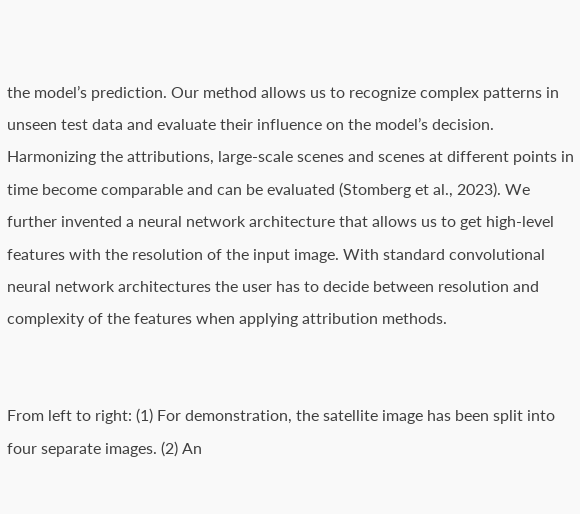the model’s prediction. Our method allows us to recognize complex patterns in unseen test data and evaluate their influence on the model’s decision. Harmonizing the attributions, large-scale scenes and scenes at different points in time become comparable and can be evaluated (Stomberg et al., 2023). We further invented a neural network architecture that allows us to get high-level features with the resolution of the input image. With standard convolutional neural network architectures the user has to decide between resolution and complexity of the features when applying attribution methods.


From left to right: (1) For demonstration, the satellite image has been split into four separate images. (2) An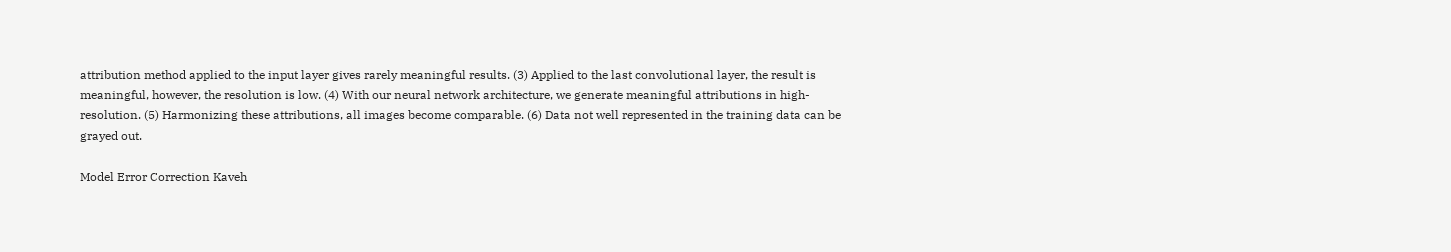attribution method applied to the input layer gives rarely meaningful results. (3) Applied to the last convolutional layer, the result is meaningful, however, the resolution is low. (4) With our neural network architecture, we generate meaningful attributions in high-resolution. (5) Harmonizing these attributions, all images become comparable. (6) Data not well represented in the training data can be grayed out.

Model Error Correction Kaveh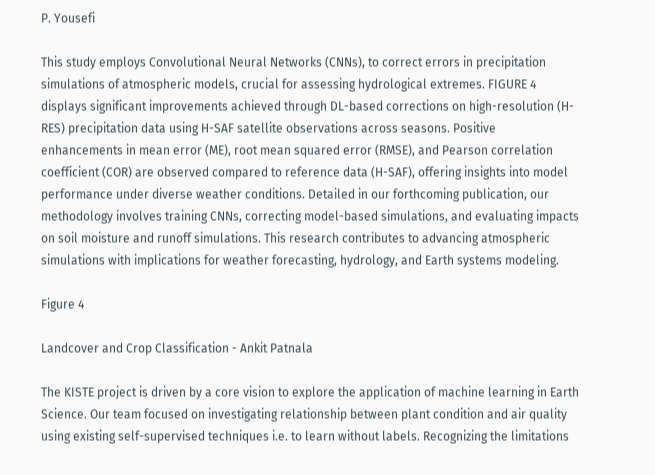P. Yousefi

This study employs Convolutional Neural Networks (CNNs), to correct errors in precipitation simulations of atmospheric models, crucial for assessing hydrological extremes. FIGURE 4 displays significant improvements achieved through DL-based corrections on high-resolution (H-RES) precipitation data using H-SAF satellite observations across seasons. Positive enhancements in mean error (ME), root mean squared error (RMSE), and Pearson correlation coefficient (COR) are observed compared to reference data (H-SAF), offering insights into model performance under diverse weather conditions. Detailed in our forthcoming publication, our methodology involves training CNNs, correcting model-based simulations, and evaluating impacts on soil moisture and runoff simulations. This research contributes to advancing atmospheric simulations with implications for weather forecasting, hydrology, and Earth systems modeling.

Figure 4

Landcover and Crop Classification - Ankit Patnala

The KISTE project is driven by a core vision to explore the application of machine learning in Earth Science. Our team focused on investigating relationship between plant condition and air quality using existing self-supervised techniques i.e. to learn without labels. Recognizing the limitations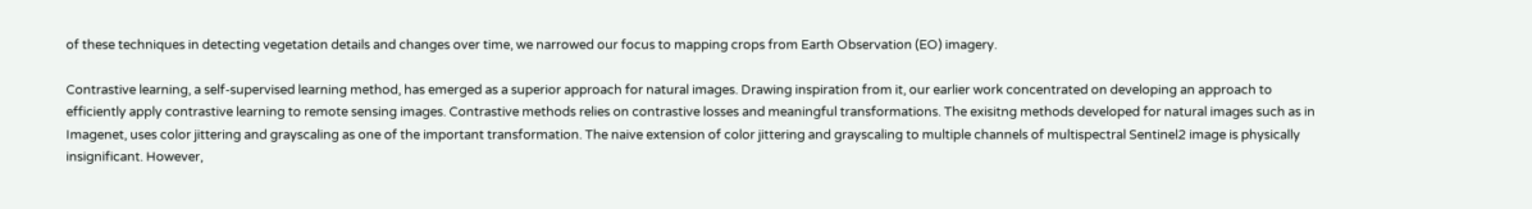of these techniques in detecting vegetation details and changes over time, we narrowed our focus to mapping crops from Earth Observation (EO) imagery.

Contrastive learning, a self-supervised learning method, has emerged as a superior approach for natural images. Drawing inspiration from it, our earlier work concentrated on developing an approach to efficiently apply contrastive learning to remote sensing images. Contrastive methods relies on contrastive losses and meaningful transformations. The exisitng methods developed for natural images such as in Imagenet, uses color jittering and grayscaling as one of the important transformation. The naive extension of color jittering and grayscaling to multiple channels of multispectral Sentinel2 image is physically insignificant. However,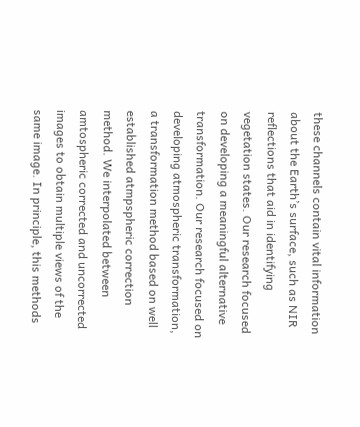these channels contain vital information about the Earth’s surface, such as NIR reflections that aid in identifying vegetation states. Our research focused on developing a meaningful alternative transformation. Our research focused on developing atmospheric transformation, a transformation method based on well established atmpspheric correction method. We interpolated between amtospheric corrected and uncorrected images to obtain multiple views of the same image. In principle, this methods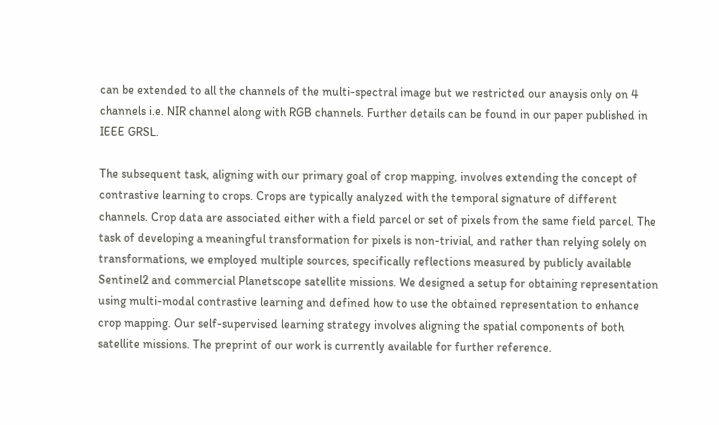can be extended to all the channels of the multi-spectral image but we restricted our anaysis only on 4 channels i.e. NIR channel along with RGB channels. Further details can be found in our paper published in IEEE GRSL.

The subsequent task, aligning with our primary goal of crop mapping, involves extending the concept of contrastive learning to crops. Crops are typically analyzed with the temporal signature of different channels. Crop data are associated either with a field parcel or set of pixels from the same field parcel. The task of developing a meaningful transformation for pixels is non-trivial, and rather than relying solely on transformations, we employed multiple sources, specifically reflections measured by publicly available Sentinel2 and commercial Planetscope satellite missions. We designed a setup for obtaining representation using multi-modal contrastive learning and defined how to use the obtained representation to enhance crop mapping. Our self-supervised learning strategy involves aligning the spatial components of both satellite missions. The preprint of our work is currently available for further reference.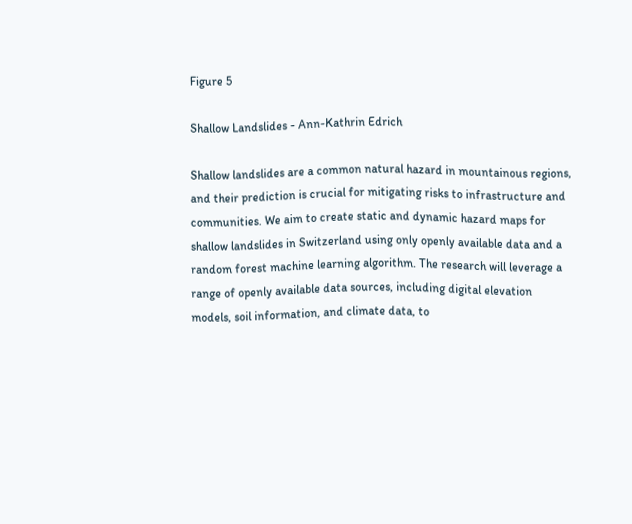Figure 5

Shallow Landslides - Ann-Kathrin Edrich

Shallow landslides are a common natural hazard in mountainous regions, and their prediction is crucial for mitigating risks to infrastructure and communities. We aim to create static and dynamic hazard maps for shallow landslides in Switzerland using only openly available data and a random forest machine learning algorithm. The research will leverage a range of openly available data sources, including digital elevation models, soil information, and climate data, to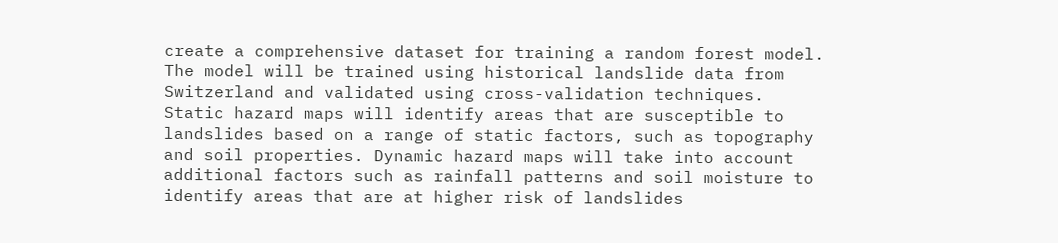create a comprehensive dataset for training a random forest model. The model will be trained using historical landslide data from Switzerland and validated using cross-validation techniques. Static hazard maps will identify areas that are susceptible to landslides based on a range of static factors, such as topography and soil properties. Dynamic hazard maps will take into account additional factors such as rainfall patterns and soil moisture to identify areas that are at higher risk of landslides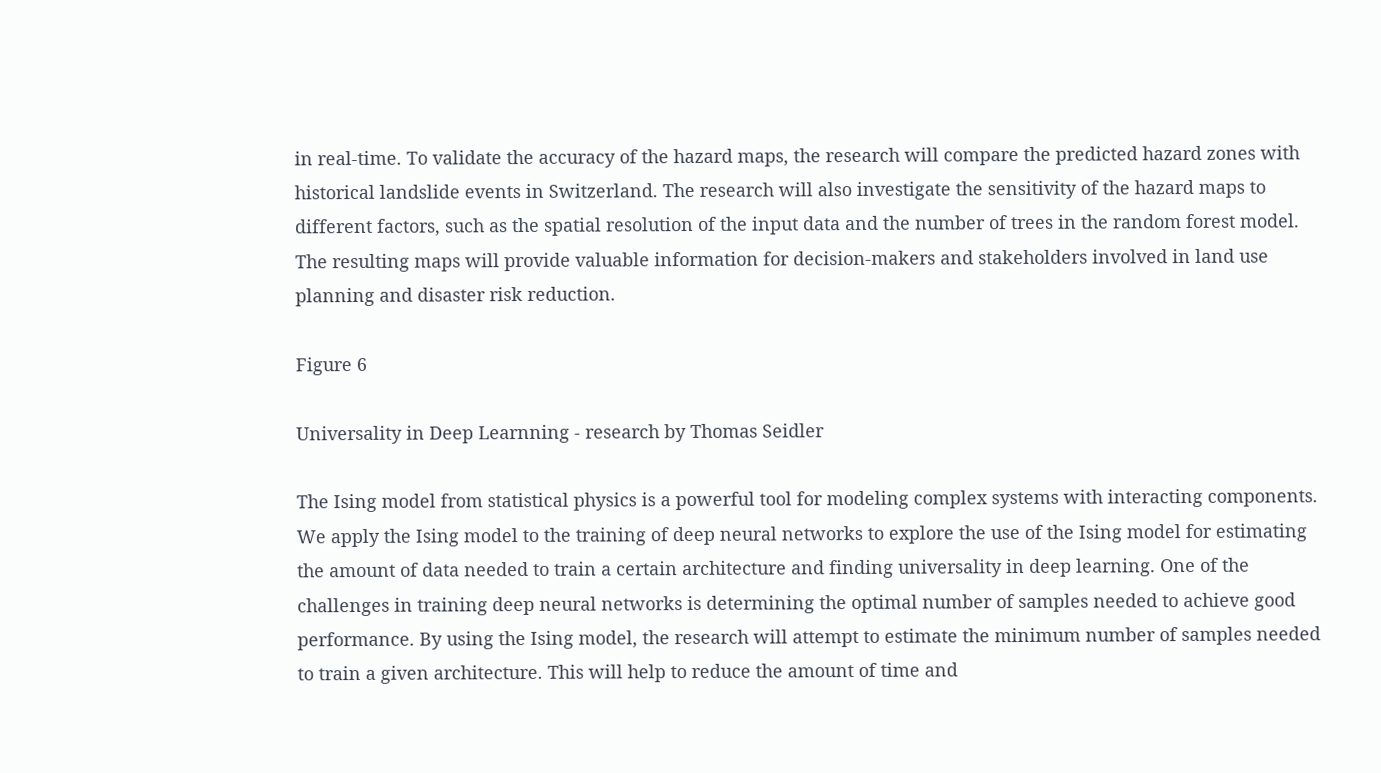in real-time. To validate the accuracy of the hazard maps, the research will compare the predicted hazard zones with historical landslide events in Switzerland. The research will also investigate the sensitivity of the hazard maps to different factors, such as the spatial resolution of the input data and the number of trees in the random forest model. The resulting maps will provide valuable information for decision-makers and stakeholders involved in land use planning and disaster risk reduction.

Figure 6

Universality in Deep Learnning - research by Thomas Seidler

The Ising model from statistical physics is a powerful tool for modeling complex systems with interacting components. We apply the Ising model to the training of deep neural networks to explore the use of the Ising model for estimating the amount of data needed to train a certain architecture and finding universality in deep learning. One of the challenges in training deep neural networks is determining the optimal number of samples needed to achieve good performance. By using the Ising model, the research will attempt to estimate the minimum number of samples needed to train a given architecture. This will help to reduce the amount of time and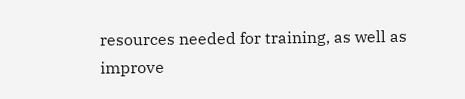resources needed for training, as well as improve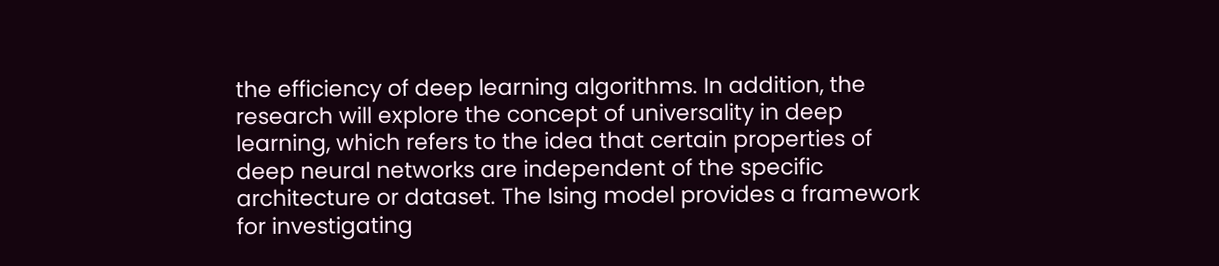the efficiency of deep learning algorithms. In addition, the research will explore the concept of universality in deep learning, which refers to the idea that certain properties of deep neural networks are independent of the specific architecture or dataset. The Ising model provides a framework for investigating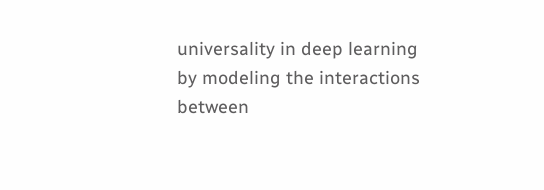universality in deep learning by modeling the interactions between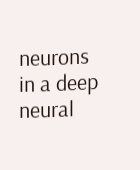neurons in a deep neural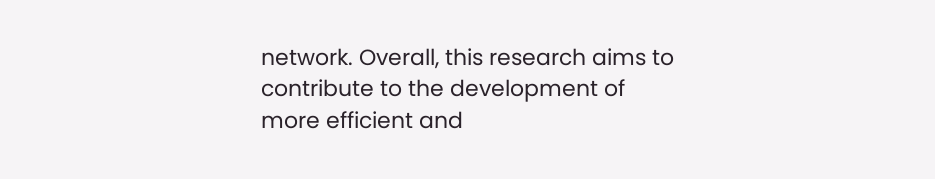network. Overall, this research aims to contribute to the development of more efficient and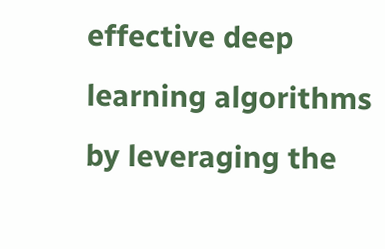effective deep learning algorithms by leveraging the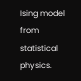Ising model from statistical physics.